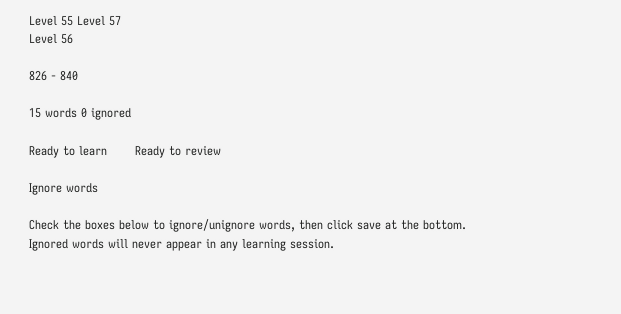Level 55 Level 57
Level 56

826 - 840

15 words 0 ignored

Ready to learn       Ready to review

Ignore words

Check the boxes below to ignore/unignore words, then click save at the bottom. Ignored words will never appear in any learning session.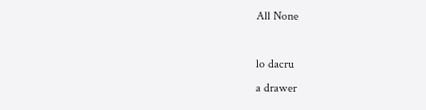All None

lo dacru
a drawer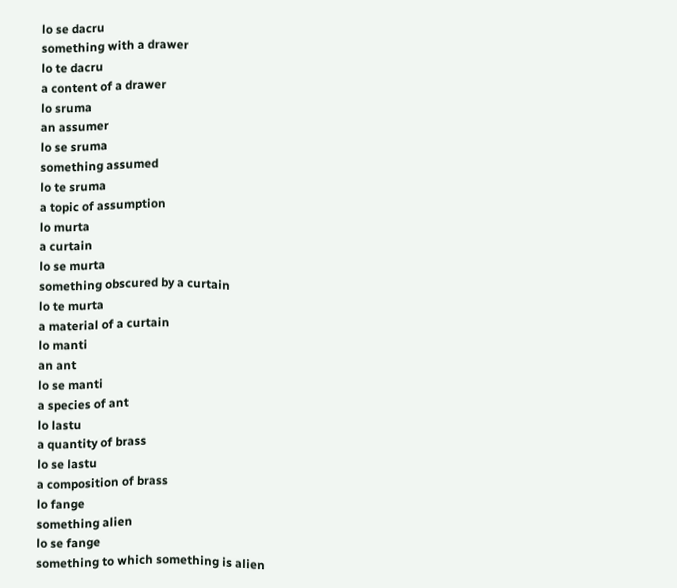lo se dacru
something with a drawer
lo te dacru
a content of a drawer
lo sruma
an assumer
lo se sruma
something assumed
lo te sruma
a topic of assumption
lo murta
a curtain
lo se murta
something obscured by a curtain
lo te murta
a material of a curtain
lo manti
an ant
lo se manti
a species of ant
lo lastu
a quantity of brass
lo se lastu
a composition of brass
lo fange
something alien
lo se fange
something to which something is alien